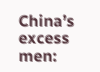China’s excess men: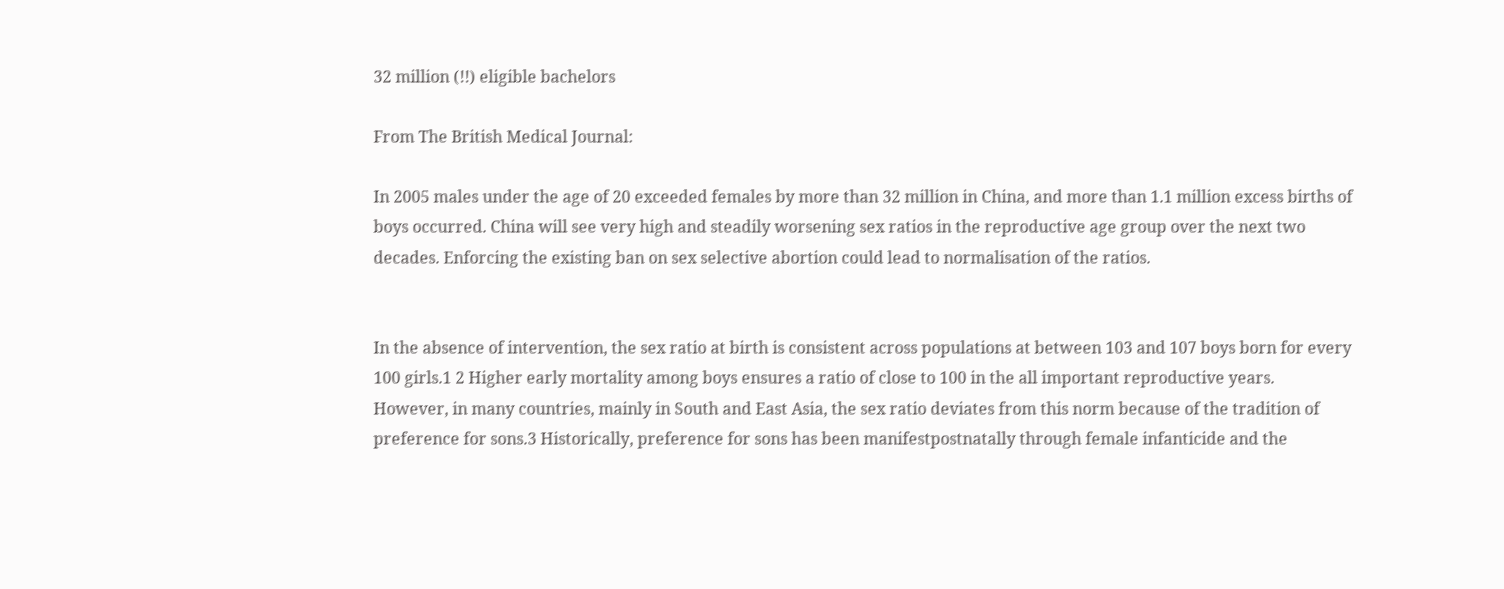32 million (!!) eligible bachelors

From The British Medical Journal:

In 2005 males under the age of 20 exceeded females by more than 32 million in China, and more than 1.1 million excess births of boys occurred. China will see very high and steadily worsening sex ratios in the reproductive age group over the next two decades. Enforcing the existing ban on sex selective abortion could lead to normalisation of the ratios.


In the absence of intervention, the sex ratio at birth is consistent across populations at between 103 and 107 boys born for every 100 girls.1 2 Higher early mortality among boys ensures a ratio of close to 100 in the all important reproductive years. However, in many countries, mainly in South and East Asia, the sex ratio deviates from this norm because of the tradition of preference for sons.3 Historically, preference for sons has been manifestpostnatally through female infanticide and the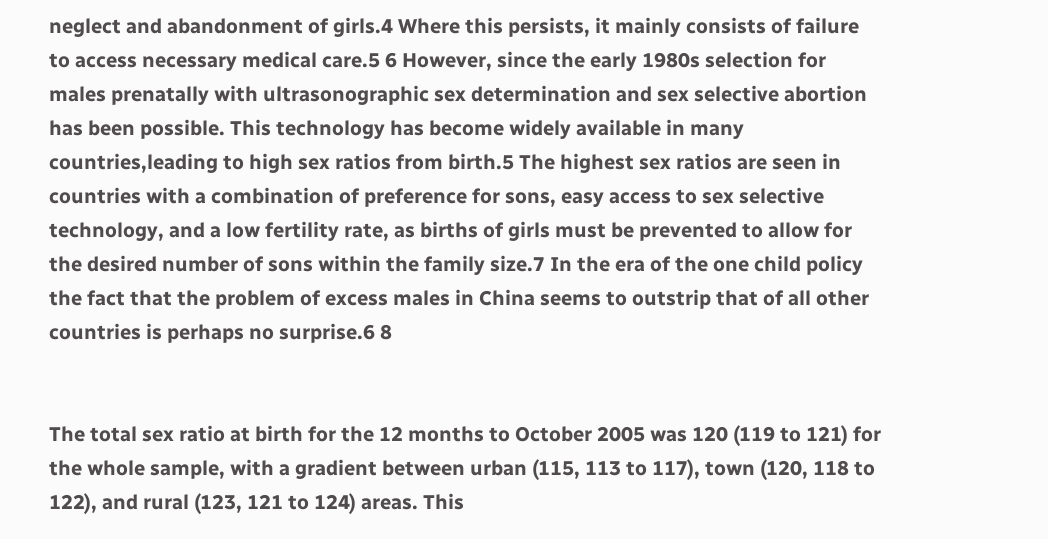neglect and abandonment of girls.4 Where this persists, it mainly consists of failure to access necessary medical care.5 6 However, since the early 1980s selection for males prenatally with ultrasonographic sex determination and sex selective abortion has been possible. This technology has become widely available in many countries,leading to high sex ratios from birth.5 The highest sex ratios are seen in countries with a combination of preference for sons, easy access to sex selective technology, and a low fertility rate, as births of girls must be prevented to allow for the desired number of sons within the family size.7 In the era of the one child policy the fact that the problem of excess males in China seems to outstrip that of all other countries is perhaps no surprise.6 8


The total sex ratio at birth for the 12 months to October 2005 was 120 (119 to 121) for the whole sample, with a gradient between urban (115, 113 to 117), town (120, 118 to 122), and rural (123, 121 to 124) areas. This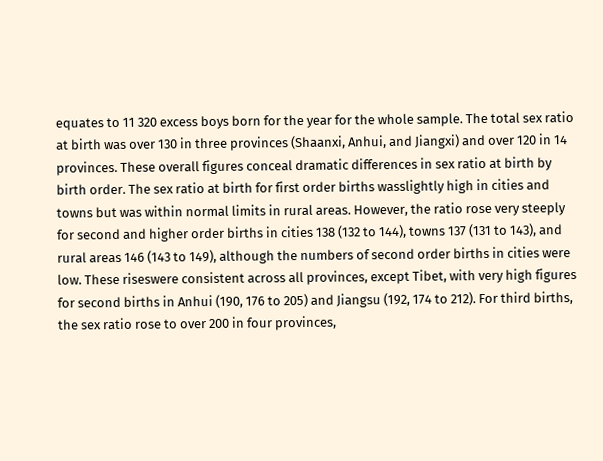equates to 11 320 excess boys born for the year for the whole sample. The total sex ratio at birth was over 130 in three provinces (Shaanxi, Anhui, and Jiangxi) and over 120 in 14 provinces. These overall figures conceal dramatic differences in sex ratio at birth by birth order. The sex ratio at birth for first order births wasslightly high in cities and towns but was within normal limits in rural areas. However, the ratio rose very steeply for second and higher order births in cities 138 (132 to 144), towns 137 (131 to 143), and rural areas 146 (143 to 149), although the numbers of second order births in cities were low. These riseswere consistent across all provinces, except Tibet, with very high figures for second births in Anhui (190, 176 to 205) and Jiangsu (192, 174 to 212). For third births, the sex ratio rose to over 200 in four provinces,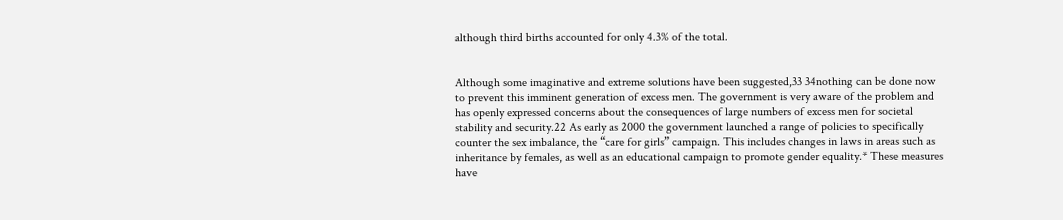although third births accounted for only 4.3% of the total.


Although some imaginative and extreme solutions have been suggested,33 34nothing can be done now to prevent this imminent generation of excess men. The government is very aware of the problem and has openly expressed concerns about the consequences of large numbers of excess men for societal stability and security.22 As early as 2000 the government launched a range of policies to specifically counter the sex imbalance, the “care for girls” campaign. This includes changes in laws in areas such as inheritance by females, as well as an educational campaign to promote gender equality.* These measures have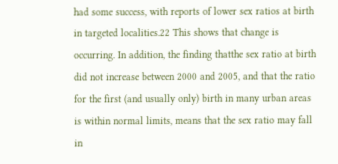had some success, with reports of lower sex ratios at birth in targeted localities.22 This shows that change is occurring. In addition, the finding thatthe sex ratio at birth did not increase between 2000 and 2005, and that the ratio for the first (and usually only) birth in many urban areas is within normal limits, means that the sex ratio may fall in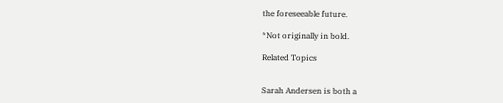the foreseeable future.

*Not originally in bold.

Related Topics


Sarah Andersen is both a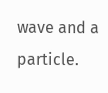wave and a particle.